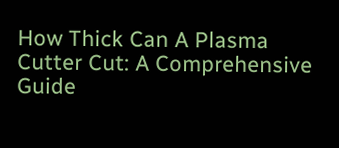How Thick Can A Plasma Cutter Cut: A Comprehensive Guide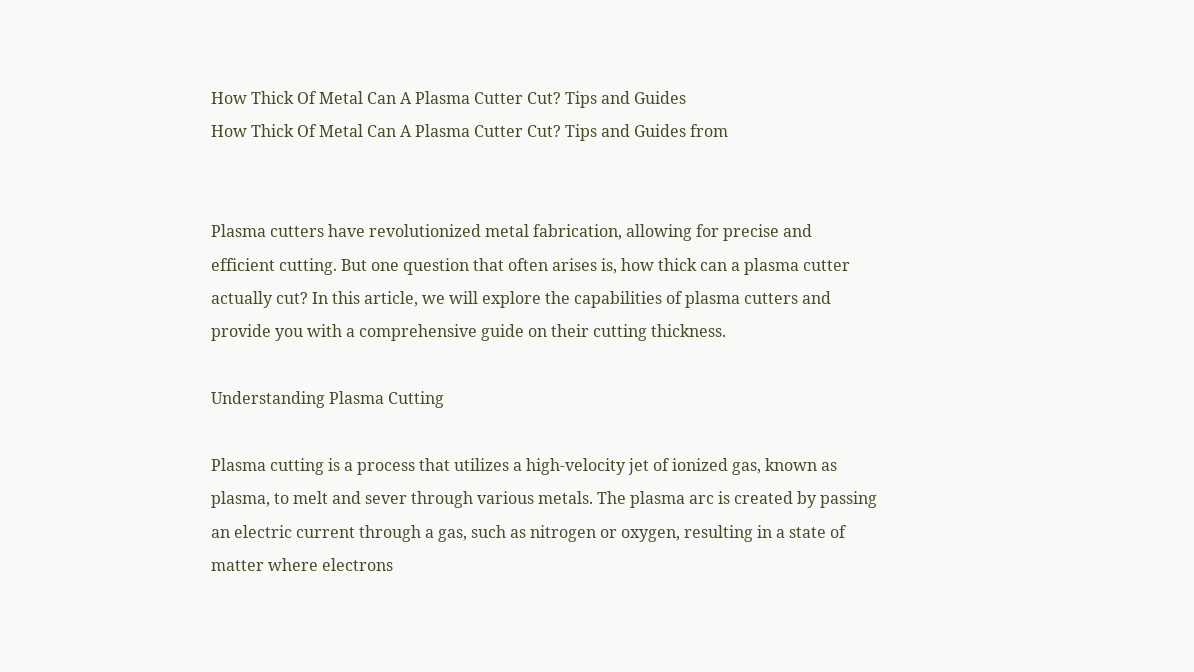How Thick Of Metal Can A Plasma Cutter Cut? Tips and Guides
How Thick Of Metal Can A Plasma Cutter Cut? Tips and Guides from


Plasma cutters have revolutionized metal fabrication, allowing for precise and efficient cutting. But one question that often arises is, how thick can a plasma cutter actually cut? In this article, we will explore the capabilities of plasma cutters and provide you with a comprehensive guide on their cutting thickness.

Understanding Plasma Cutting

Plasma cutting is a process that utilizes a high-velocity jet of ionized gas, known as plasma, to melt and sever through various metals. The plasma arc is created by passing an electric current through a gas, such as nitrogen or oxygen, resulting in a state of matter where electrons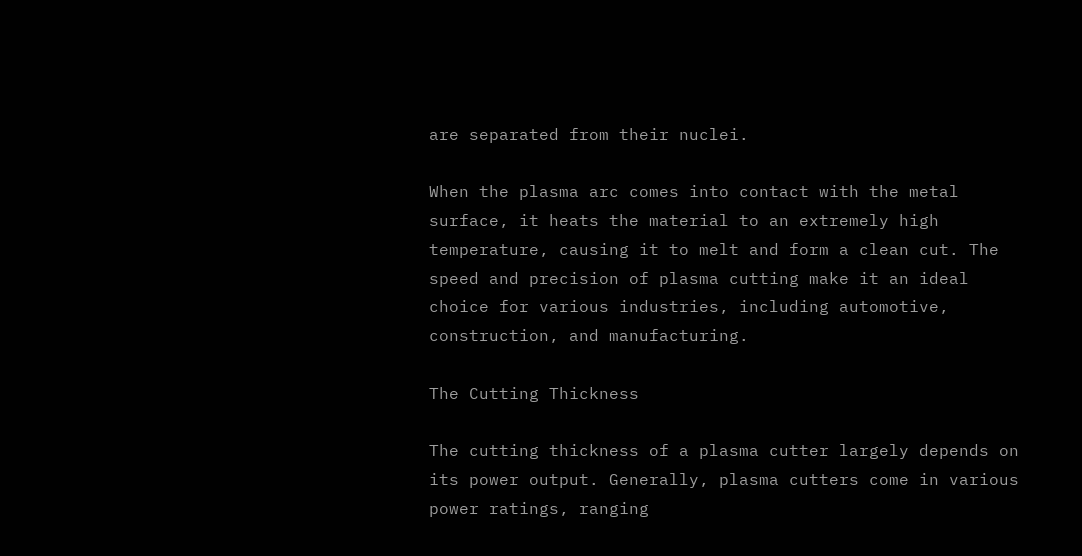are separated from their nuclei.

When the plasma arc comes into contact with the metal surface, it heats the material to an extremely high temperature, causing it to melt and form a clean cut. The speed and precision of plasma cutting make it an ideal choice for various industries, including automotive, construction, and manufacturing.

The Cutting Thickness

The cutting thickness of a plasma cutter largely depends on its power output. Generally, plasma cutters come in various power ratings, ranging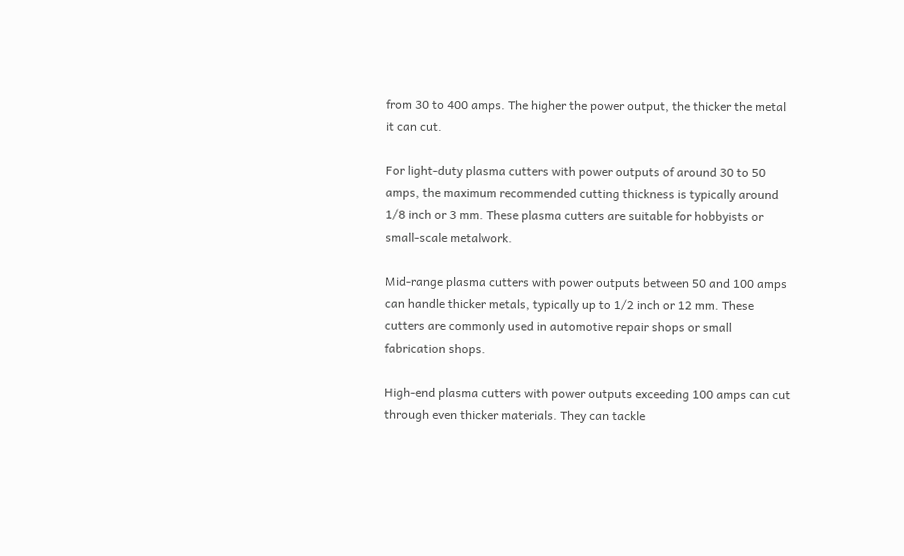from 30 to 400 amps. The higher the power output, the thicker the metal it can cut.

For light-duty plasma cutters with power outputs of around 30 to 50 amps, the maximum recommended cutting thickness is typically around 1/8 inch or 3 mm. These plasma cutters are suitable for hobbyists or small-scale metalwork.

Mid-range plasma cutters with power outputs between 50 and 100 amps can handle thicker metals, typically up to 1/2 inch or 12 mm. These cutters are commonly used in automotive repair shops or small fabrication shops.

High-end plasma cutters with power outputs exceeding 100 amps can cut through even thicker materials. They can tackle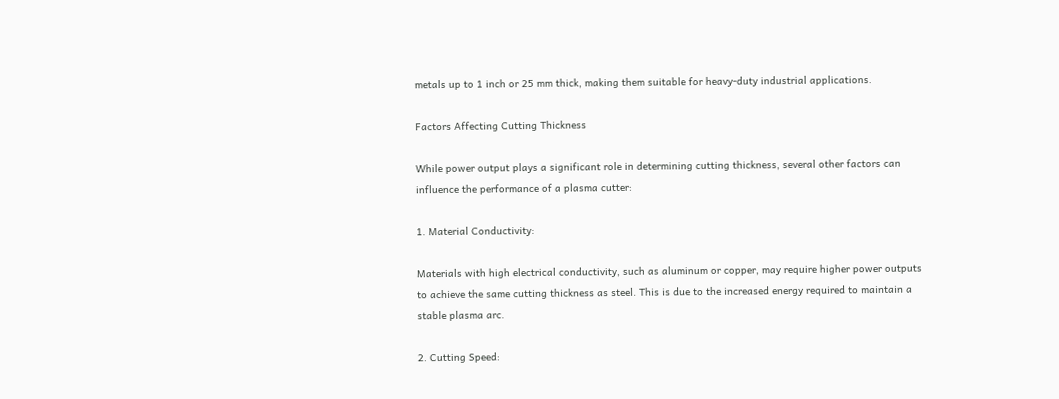metals up to 1 inch or 25 mm thick, making them suitable for heavy-duty industrial applications.

Factors Affecting Cutting Thickness

While power output plays a significant role in determining cutting thickness, several other factors can influence the performance of a plasma cutter:

1. Material Conductivity:

Materials with high electrical conductivity, such as aluminum or copper, may require higher power outputs to achieve the same cutting thickness as steel. This is due to the increased energy required to maintain a stable plasma arc.

2. Cutting Speed: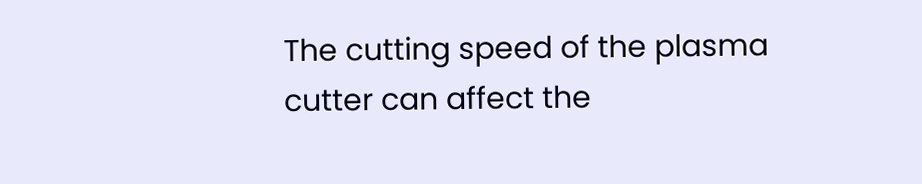The cutting speed of the plasma cutter can affect the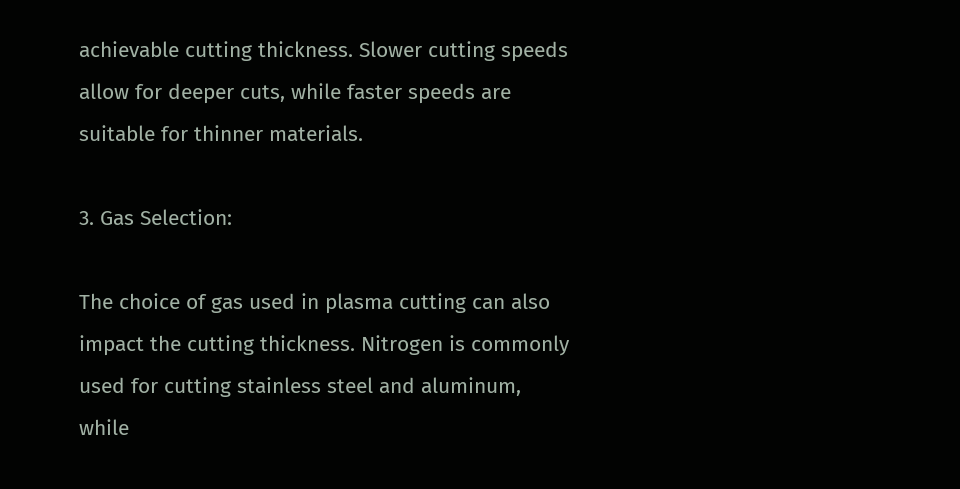achievable cutting thickness. Slower cutting speeds allow for deeper cuts, while faster speeds are suitable for thinner materials.

3. Gas Selection:

The choice of gas used in plasma cutting can also impact the cutting thickness. Nitrogen is commonly used for cutting stainless steel and aluminum, while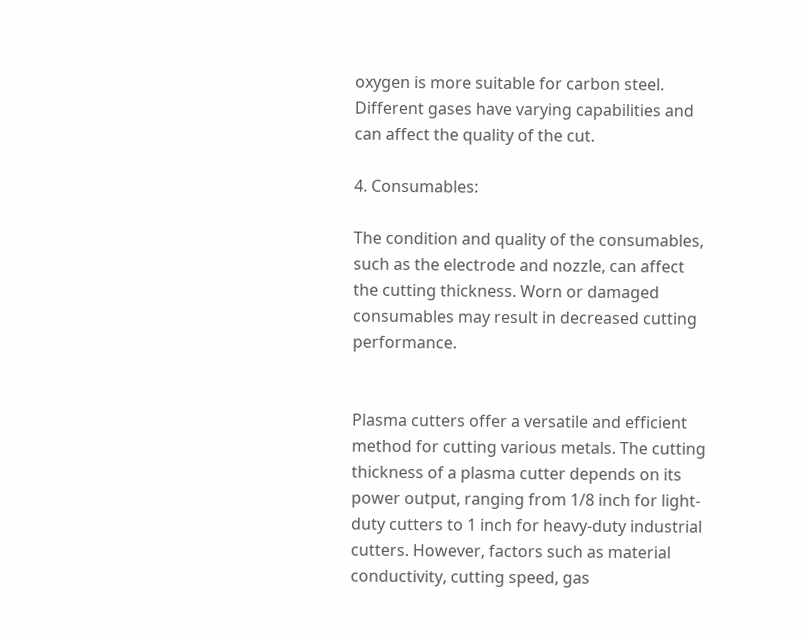oxygen is more suitable for carbon steel. Different gases have varying capabilities and can affect the quality of the cut.

4. Consumables:

The condition and quality of the consumables, such as the electrode and nozzle, can affect the cutting thickness. Worn or damaged consumables may result in decreased cutting performance.


Plasma cutters offer a versatile and efficient method for cutting various metals. The cutting thickness of a plasma cutter depends on its power output, ranging from 1/8 inch for light-duty cutters to 1 inch for heavy-duty industrial cutters. However, factors such as material conductivity, cutting speed, gas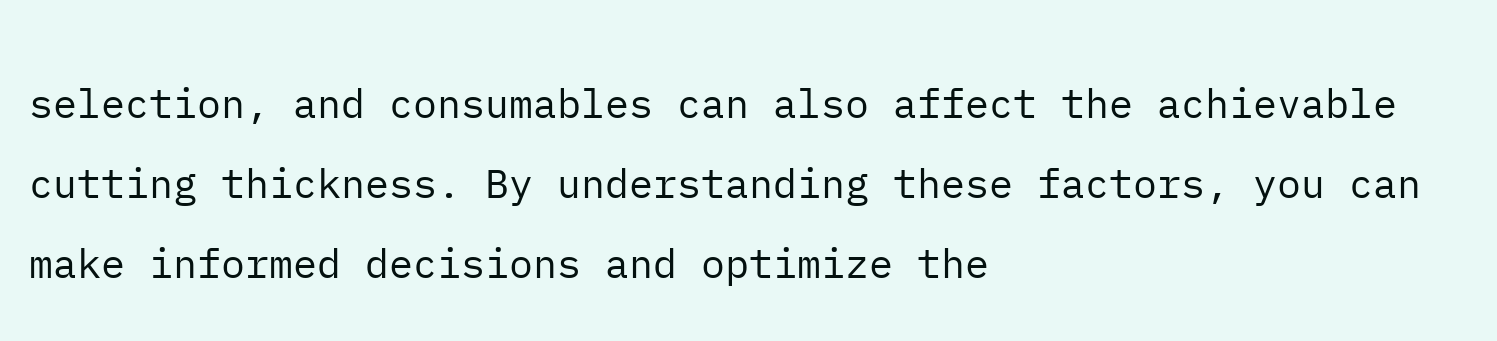selection, and consumables can also affect the achievable cutting thickness. By understanding these factors, you can make informed decisions and optimize the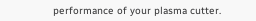performance of your plasma cutter.